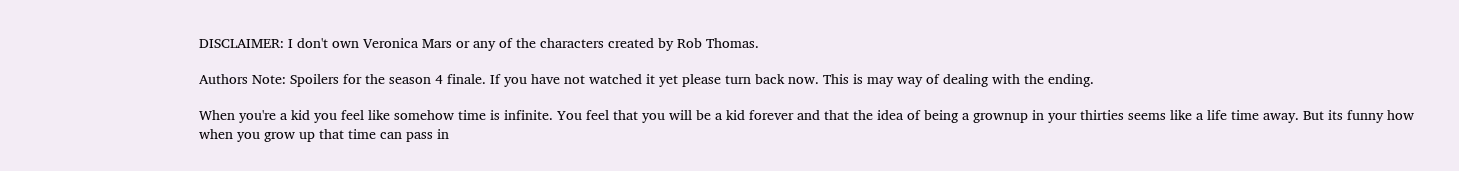DISCLAIMER: I don't own Veronica Mars or any of the characters created by Rob Thomas.

Authors Note: Spoilers for the season 4 finale. If you have not watched it yet please turn back now. This is may way of dealing with the ending.

When you're a kid you feel like somehow time is infinite. You feel that you will be a kid forever and that the idea of being a grownup in your thirties seems like a life time away. But its funny how when you grow up that time can pass in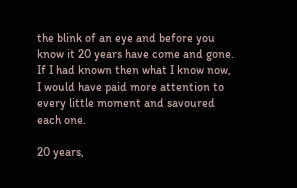the blink of an eye and before you know it 20 years have come and gone. If I had known then what I know now, I would have paid more attention to every little moment and savoured each one.

20 years,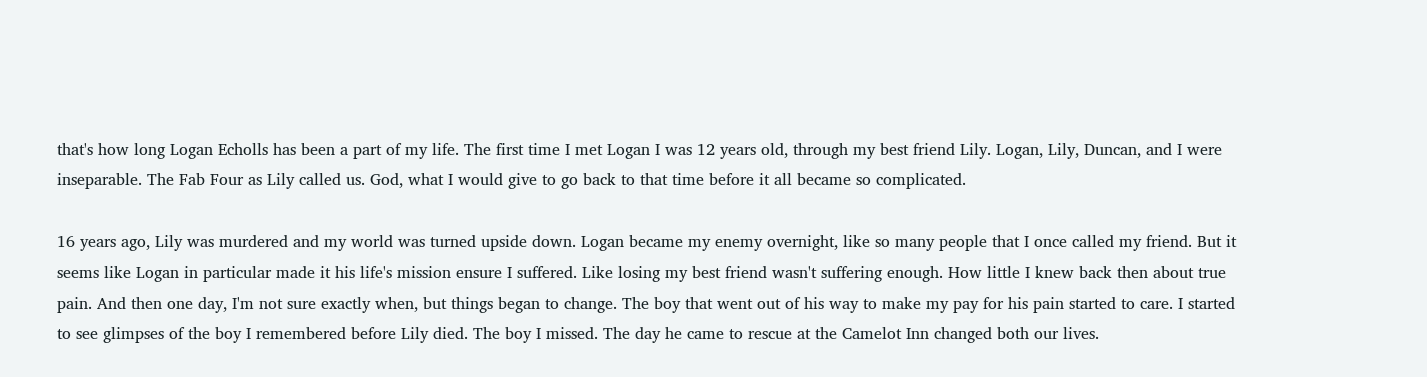that's how long Logan Echolls has been a part of my life. The first time I met Logan I was 12 years old, through my best friend Lily. Logan, Lily, Duncan, and I were inseparable. The Fab Four as Lily called us. God, what I would give to go back to that time before it all became so complicated.

16 years ago, Lily was murdered and my world was turned upside down. Logan became my enemy overnight, like so many people that I once called my friend. But it seems like Logan in particular made it his life's mission ensure I suffered. Like losing my best friend wasn't suffering enough. How little I knew back then about true pain. And then one day, I'm not sure exactly when, but things began to change. The boy that went out of his way to make my pay for his pain started to care. I started to see glimpses of the boy I remembered before Lily died. The boy I missed. The day he came to rescue at the Camelot Inn changed both our lives.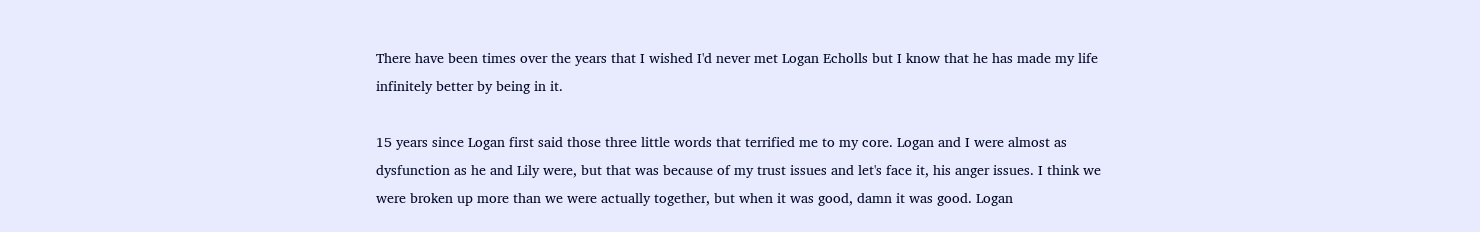There have been times over the years that I wished I'd never met Logan Echolls but I know that he has made my life infinitely better by being in it.

15 years since Logan first said those three little words that terrified me to my core. Logan and I were almost as dysfunction as he and Lily were, but that was because of my trust issues and let's face it, his anger issues. I think we were broken up more than we were actually together, but when it was good, damn it was good. Logan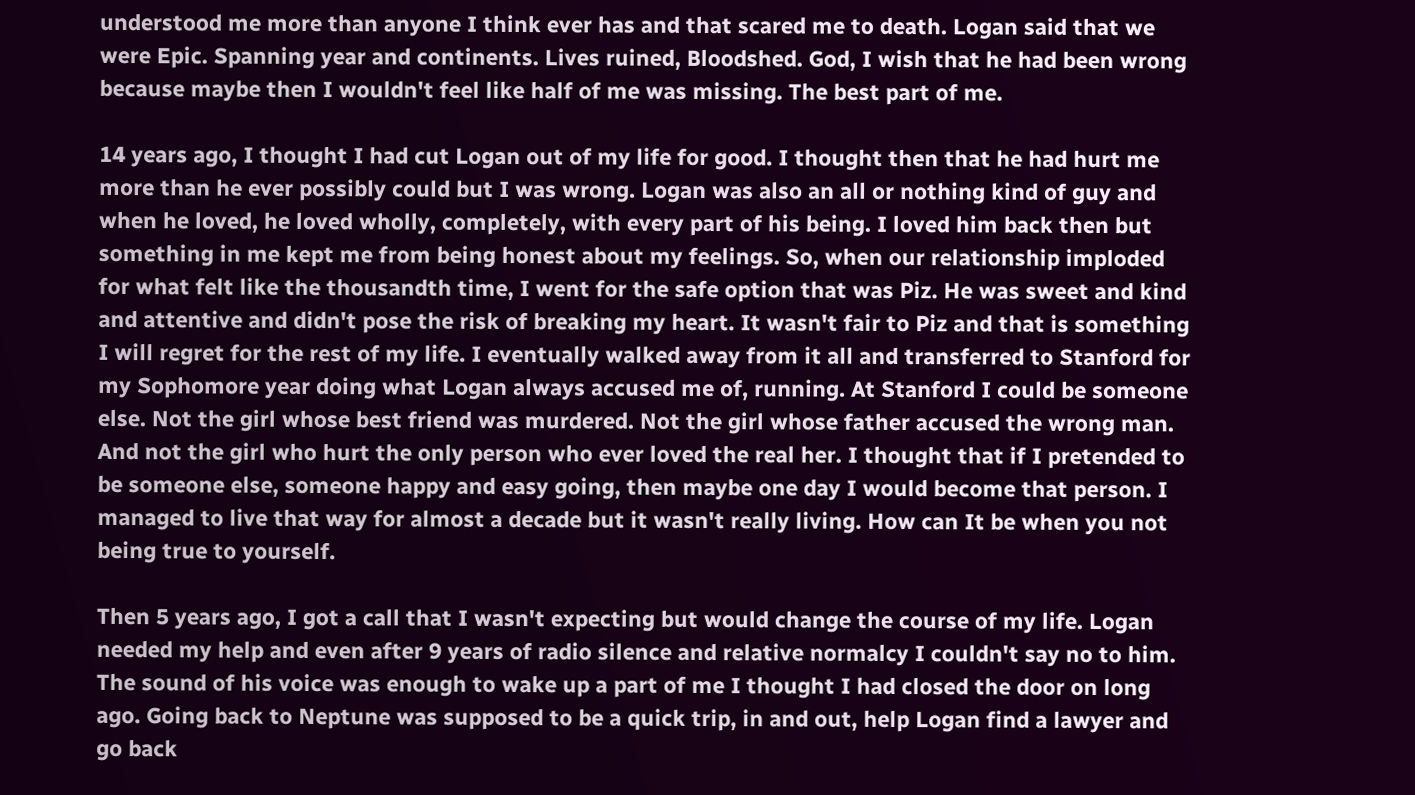understood me more than anyone I think ever has and that scared me to death. Logan said that we were Epic. Spanning year and continents. Lives ruined, Bloodshed. God, I wish that he had been wrong because maybe then I wouldn't feel like half of me was missing. The best part of me.

14 years ago, I thought I had cut Logan out of my life for good. I thought then that he had hurt me more than he ever possibly could but I was wrong. Logan was also an all or nothing kind of guy and when he loved, he loved wholly, completely, with every part of his being. I loved him back then but something in me kept me from being honest about my feelings. So, when our relationship imploded for what felt like the thousandth time, I went for the safe option that was Piz. He was sweet and kind and attentive and didn't pose the risk of breaking my heart. It wasn't fair to Piz and that is something I will regret for the rest of my life. I eventually walked away from it all and transferred to Stanford for my Sophomore year doing what Logan always accused me of, running. At Stanford I could be someone else. Not the girl whose best friend was murdered. Not the girl whose father accused the wrong man. And not the girl who hurt the only person who ever loved the real her. I thought that if I pretended to be someone else, someone happy and easy going, then maybe one day I would become that person. I managed to live that way for almost a decade but it wasn't really living. How can It be when you not being true to yourself.

Then 5 years ago, I got a call that I wasn't expecting but would change the course of my life. Logan needed my help and even after 9 years of radio silence and relative normalcy I couldn't say no to him. The sound of his voice was enough to wake up a part of me I thought I had closed the door on long ago. Going back to Neptune was supposed to be a quick trip, in and out, help Logan find a lawyer and go back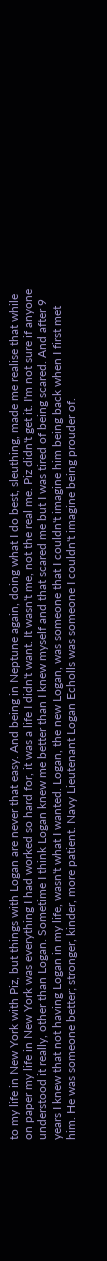to my life in New York with Piz, but things with Logan are never that easy. And being in Neptune again, doing what I do best, sleuthing, made me realise that while on paper my life in New York was everything I had worked so hard for, it was a life I didn't want. It wasn't me, not the real me. Piz didn't get it. I'm not sure if anyone understood it really, other than Logan. Sometime I think Logan knew me better than I knew myself and that scared me but I was tired of being scared. And after 9 years I knew that not having Logan in my life, wasn't what I wanted. Logan, the new Logan, was someone that I couldn't imagine him being back when I first met him. He was someone better; stronger, kinder, more patient. Navy Lieutenant Logan Echolls was someone I couldn't imagine being prouder of.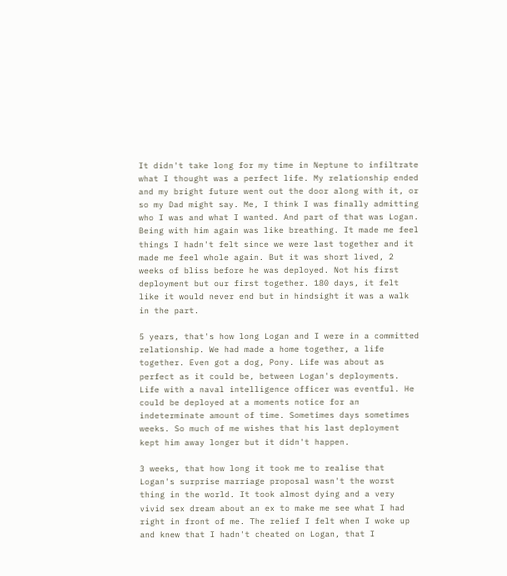It didn't take long for my time in Neptune to infiltrate what I thought was a perfect life. My relationship ended and my bright future went out the door along with it, or so my Dad might say. Me, I think I was finally admitting who I was and what I wanted. And part of that was Logan. Being with him again was like breathing. It made me feel things I hadn't felt since we were last together and it made me feel whole again. But it was short lived, 2 weeks of bliss before he was deployed. Not his first deployment but our first together. 180 days, it felt like it would never end but in hindsight it was a walk in the part.

5 years, that's how long Logan and I were in a committed relationship. We had made a home together, a life together. Even got a dog, Pony. Life was about as perfect as it could be, between Logan's deployments. Life with a naval intelligence officer was eventful. He could be deployed at a moments notice for an indeterminate amount of time. Sometimes days sometimes weeks. So much of me wishes that his last deployment kept him away longer but it didn't happen.

3 weeks, that how long it took me to realise that Logan's surprise marriage proposal wasn't the worst thing in the world. It took almost dying and a very vivid sex dream about an ex to make me see what I had right in front of me. The relief I felt when I woke up and knew that I hadn't cheated on Logan, that I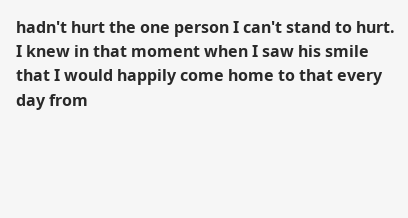hadn't hurt the one person I can't stand to hurt. I knew in that moment when I saw his smile that I would happily come home to that every day from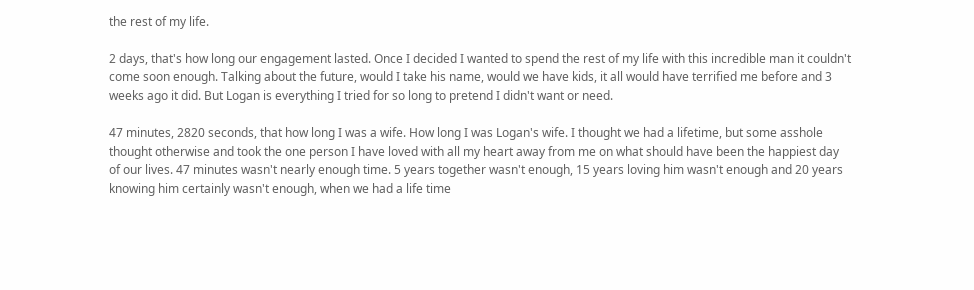the rest of my life.

2 days, that's how long our engagement lasted. Once I decided I wanted to spend the rest of my life with this incredible man it couldn't come soon enough. Talking about the future, would I take his name, would we have kids, it all would have terrified me before and 3 weeks ago it did. But Logan is everything I tried for so long to pretend I didn't want or need.

47 minutes, 2820 seconds, that how long I was a wife. How long I was Logan's wife. I thought we had a lifetime, but some asshole thought otherwise and took the one person I have loved with all my heart away from me on what should have been the happiest day of our lives. 47 minutes wasn't nearly enough time. 5 years together wasn't enough, 15 years loving him wasn't enough and 20 years knowing him certainly wasn't enough, when we had a life time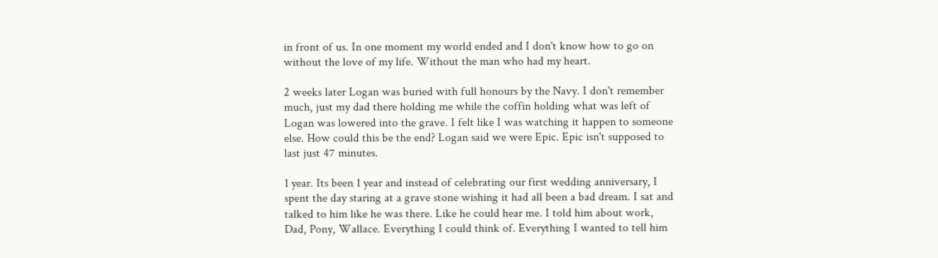in front of us. In one moment my world ended and I don't know how to go on without the love of my life. Without the man who had my heart.

2 weeks later Logan was buried with full honours by the Navy. I don't remember much, just my dad there holding me while the coffin holding what was left of Logan was lowered into the grave. I felt like I was watching it happen to someone else. How could this be the end? Logan said we were Epic. Epic isn't supposed to last just 47 minutes.

1 year. Its been 1 year and instead of celebrating our first wedding anniversary, I spent the day staring at a grave stone wishing it had all been a bad dream. I sat and talked to him like he was there. Like he could hear me. I told him about work, Dad, Pony, Wallace. Everything I could think of. Everything I wanted to tell him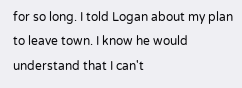for so long. I told Logan about my plan to leave town. I know he would understand that I can't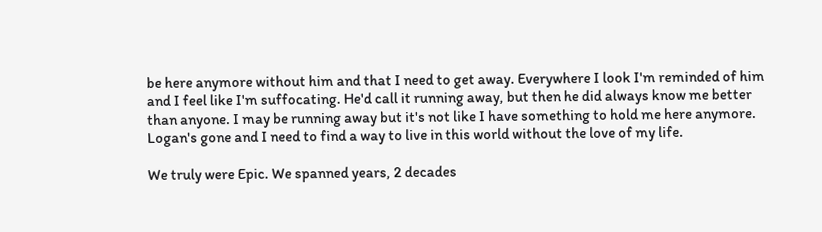be here anymore without him and that I need to get away. Everywhere I look I'm reminded of him and I feel like I'm suffocating. He'd call it running away, but then he did always know me better than anyone. I may be running away but it's not like I have something to hold me here anymore. Logan's gone and I need to find a way to live in this world without the love of my life.

We truly were Epic. We spanned years, 2 decades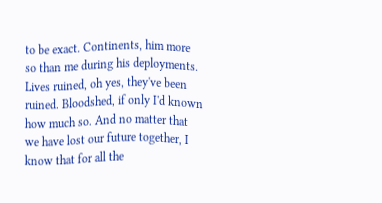to be exact. Continents, him more so than me during his deployments. Lives ruined, oh yes, they've been ruined. Bloodshed, if only I'd known how much so. And no matter that we have lost our future together, I know that for all the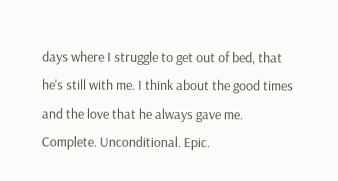days where I struggle to get out of bed, that he's still with me. I think about the good times and the love that he always gave me. Complete. Unconditional. Epic.